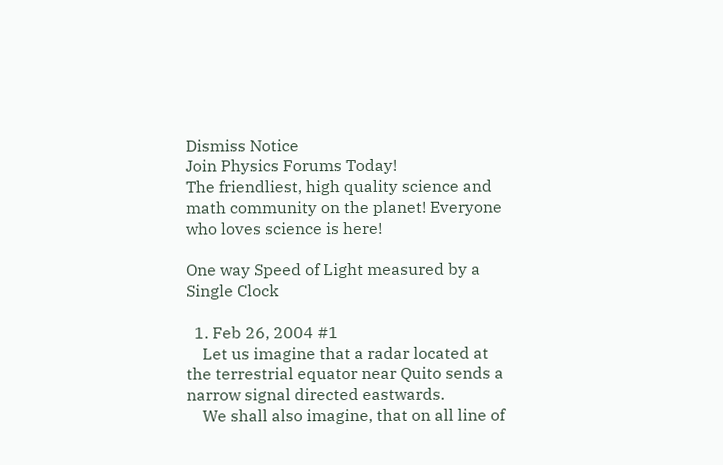Dismiss Notice
Join Physics Forums Today!
The friendliest, high quality science and math community on the planet! Everyone who loves science is here!

One way Speed of Light measured by a Single Clock

  1. Feb 26, 2004 #1
    Let us imagine that a radar located at the terrestrial equator near Quito sends a narrow signal directed eastwards.
    We shall also imagine, that on all line of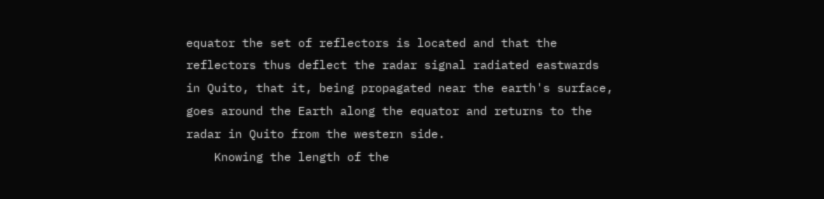equator the set of reflectors is located and that the reflectors thus deflect the radar signal radiated eastwards in Quito, that it, being propagated near the earth's surface, goes around the Earth along the equator and returns to the radar in Quito from the western side.
    Knowing the length of the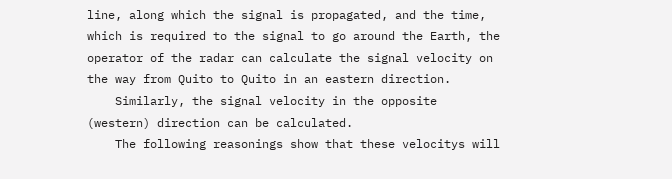line, along which the signal is propagated, and the time, which is required to the signal to go around the Earth, the operator of the radar can calculate the signal velocity on the way from Quito to Quito in an eastern direction.
    Similarly, the signal velocity in the opposite (western) direction can be calculated.
    The following reasonings show that these velocitys will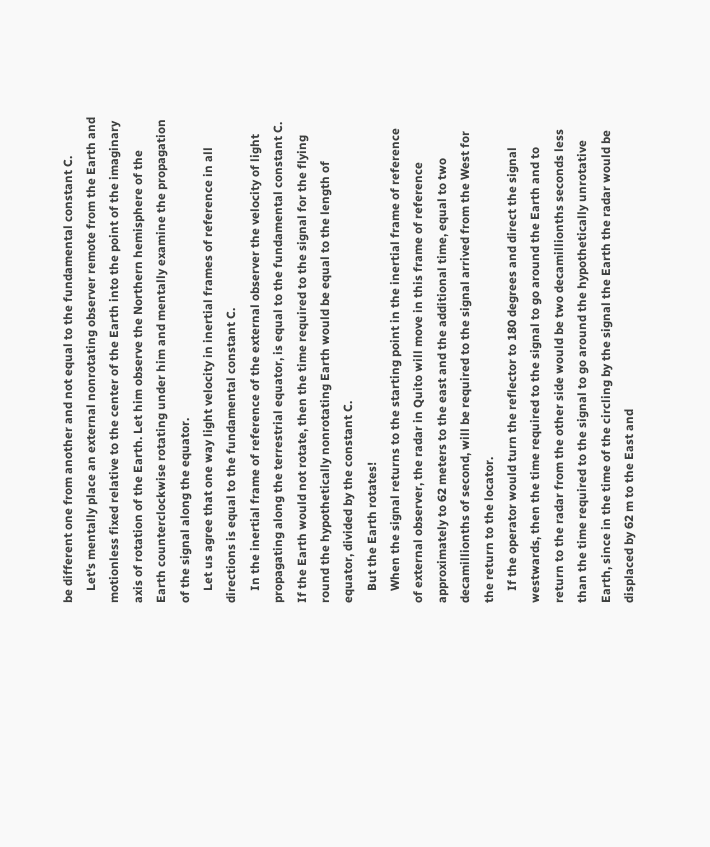be different one from another and not equal to the fundamental constant C.
    Let's mentally place an external nonrotating observer remote from the Earth and motionless fixed relative to the center of the Earth into the point of the imaginary axis of rotation of the Earth. Let him observe the Northern hemisphere of the Earth counterclockwise rotating under him and mentally examine the propagation of the signal along the equator.
    Let us agree that one way light velocity in inertial frames of reference in all directions is equal to the fundamental constant C.
    In the inertial frame of reference of the external observer the velocity of light propagating along the terrestrial equator, is equal to the fundamental constant C. If the Earth would not rotate, then the time required to the signal for the flying round the hypothetically nonrotating Earth would be equal to the length of equator, divided by the constant C.
    But the Earth rotates!
    When the signal returns to the starting point in the inertial frame of reference of external observer, the radar in Quito will move in this frame of reference approximately to 62 meters to the east and the additional time, equal to two decamillionths of second, will be required to the signal arrived from the West for the return to the locator.
    If the operator would turn the reflector to 180 degrees and direct the signal westwards, then the time required to the signal to go around the Earth and to return to the radar from the other side would be two decamillionths seconds less than the time required to the signal to go around the hypothetically unrotative Earth, since in the time of the circling by the signal the Earth the radar would be displaced by 62 m to the East and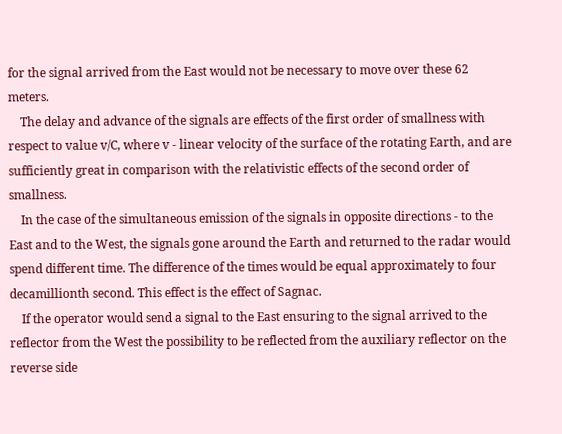for the signal arrived from the East would not be necessary to move over these 62 meters.
    The delay and advance of the signals are effects of the first order of smallness with respect to value v/C, where v - linear velocity of the surface of the rotating Earth, and are sufficiently great in comparison with the relativistic effects of the second order of smallness.
    In the case of the simultaneous emission of the signals in opposite directions - to the East and to the West, the signals gone around the Earth and returned to the radar would spend different time. The difference of the times would be equal approximately to four decamillionth second. This effect is the effect of Sagnac.
    If the operator would send a signal to the East ensuring to the signal arrived to the reflector from the West the possibility to be reflected from the auxiliary reflector on the reverse side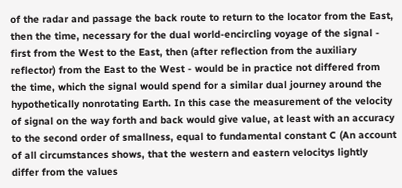of the radar and passage the back route to return to the locator from the East, then the time, necessary for the dual world-encircling voyage of the signal - first from the West to the East, then (after reflection from the auxiliary reflector) from the East to the West - would be in practice not differed from the time, which the signal would spend for a similar dual journey around the hypothetically nonrotating Earth. In this case the measurement of the velocity of signal on the way forth and back would give value, at least with an accuracy to the second order of smallness, equal to fundamental constant C (An account of all circumstances shows, that the western and eastern velocitys lightly differ from the values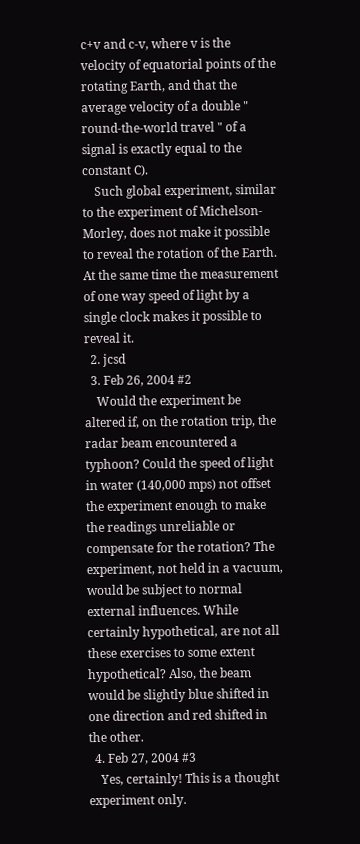c+v and c-v, where v is the velocity of equatorial points of the rotating Earth, and that the average velocity of a double " round-the-world travel " of a signal is exactly equal to the constant C).
    Such global experiment, similar to the experiment of Michelson- Morley, does not make it possible to reveal the rotation of the Earth. At the same time the measurement of one way speed of light by a single clock makes it possible to reveal it.
  2. jcsd
  3. Feb 26, 2004 #2
    Would the experiment be altered if, on the rotation trip, the radar beam encountered a typhoon? Could the speed of light in water (140,000 mps) not offset the experiment enough to make the readings unreliable or compensate for the rotation? The experiment, not held in a vacuum, would be subject to normal external influences. While certainly hypothetical, are not all these exercises to some extent hypothetical? Also, the beam would be slightly blue shifted in one direction and red shifted in the other.
  4. Feb 27, 2004 #3
    Yes, certainly! This is a thought experiment only.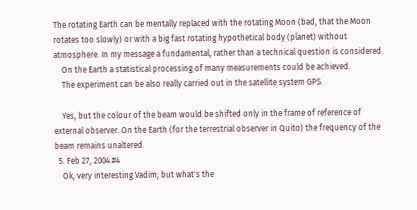The rotating Earth can be mentally replaced with the rotating Moon (bad, that the Moon rotates too slowly) or with a big fast rotating hypothetical body (planet) without atmosphere. In my message a fundamental, rather than a technical question is considered.
    On the Earth a statistical processing of many measurements could be achieved.
    The experiment can be also really carried out in the satellite system GPS.

    Yes, but the colour of the beam would be shifted only in the frame of reference of external observer. On the Earth (for the terrestrial observer in Quito) the frequency of the beam remains unaltered.
  5. Feb 27, 2004 #4
    Ok, very interesting Vadim; but what's the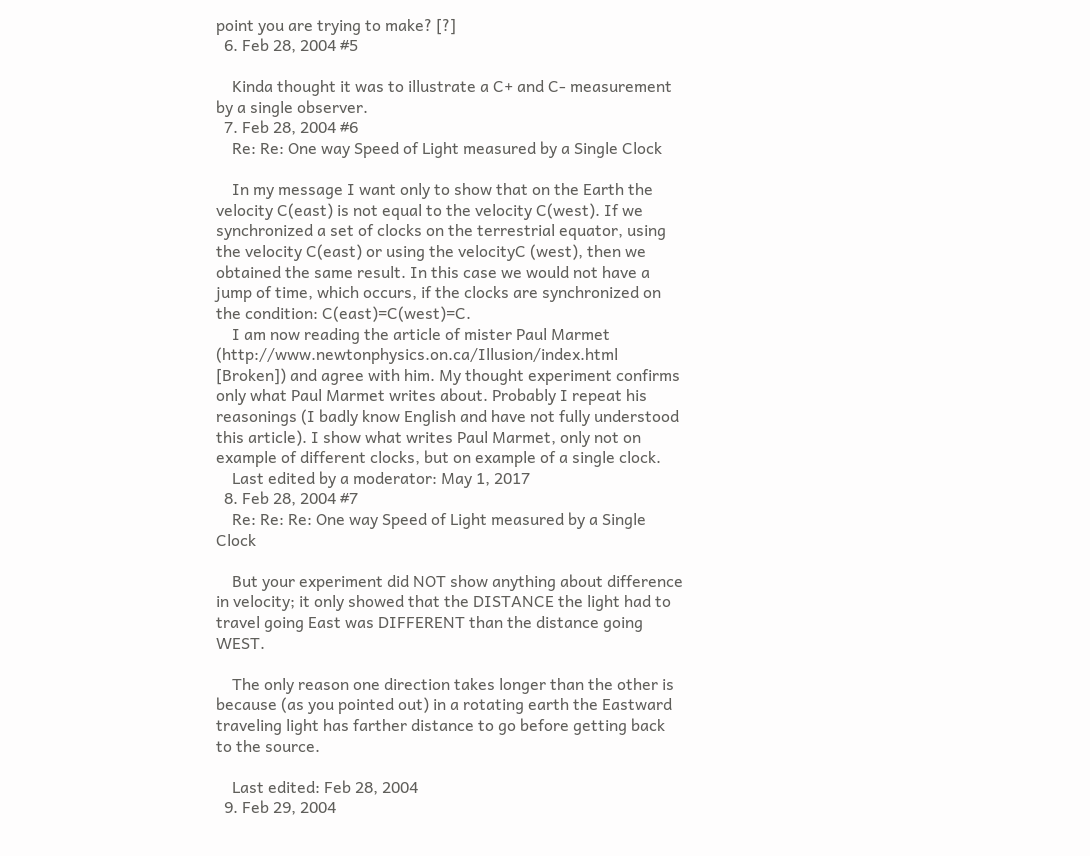point you are trying to make? [?]
  6. Feb 28, 2004 #5

    Kinda thought it was to illustrate a C+ and C- measurement by a single observer.
  7. Feb 28, 2004 #6
    Re: Re: One way Speed of Light measured by a Single Clock

    In my message I want only to show that on the Earth the velocity C(east) is not equal to the velocity C(west). If we synchronized a set of clocks on the terrestrial equator, using the velocity C(east) or using the velocityC (west), then we obtained the same result. In this case we would not have a jump of time, which occurs, if the clocks are synchronized on the condition: C(east)=C(west)=C.
    I am now reading the article of mister Paul Marmet (http://www.newtonphysics.on.ca/Illusion/index.html [Broken]) and agree with him. My thought experiment confirms only what Paul Marmet writes about. Probably I repeat his reasonings (I badly know English and have not fully understood this article). I show what writes Paul Marmet, only not on example of different clocks, but on example of a single clock.
    Last edited by a moderator: May 1, 2017
  8. Feb 28, 2004 #7
    Re: Re: Re: One way Speed of Light measured by a Single Clock

    But your experiment did NOT show anything about difference in velocity; it only showed that the DISTANCE the light had to travel going East was DIFFERENT than the distance going WEST.

    The only reason one direction takes longer than the other is because (as you pointed out) in a rotating earth the Eastward traveling light has farther distance to go before getting back to the source.

    Last edited: Feb 28, 2004
  9. Feb 29, 2004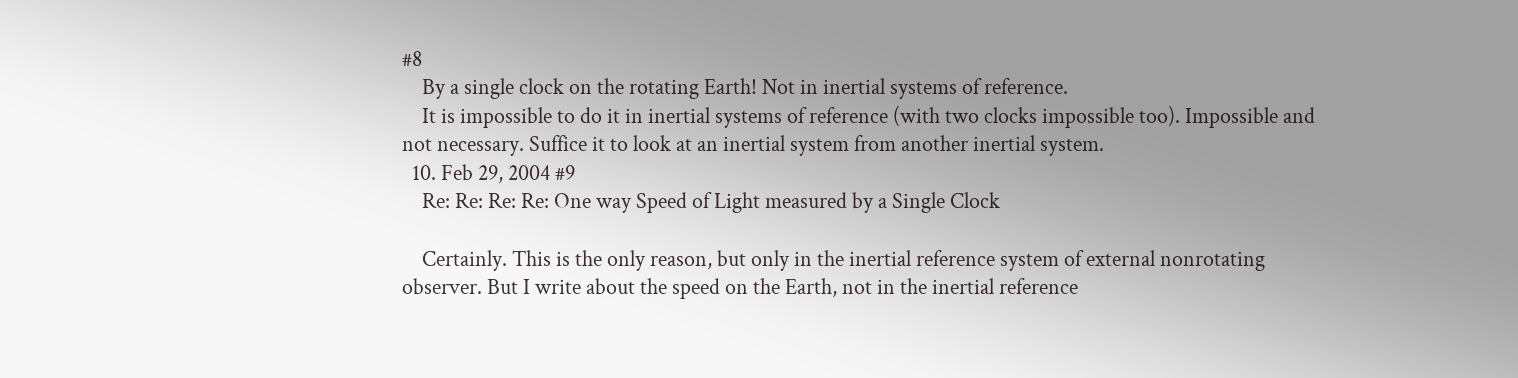#8
    By a single clock on the rotating Earth! Not in inertial systems of reference.
    It is impossible to do it in inertial systems of reference (with two clocks impossible too). Impossible and not necessary. Suffice it to look at an inertial system from another inertial system.
  10. Feb 29, 2004 #9
    Re: Re: Re: Re: One way Speed of Light measured by a Single Clock

    Certainly. This is the only reason, but only in the inertial reference system of external nonrotating observer. But I write about the speed on the Earth, not in the inertial reference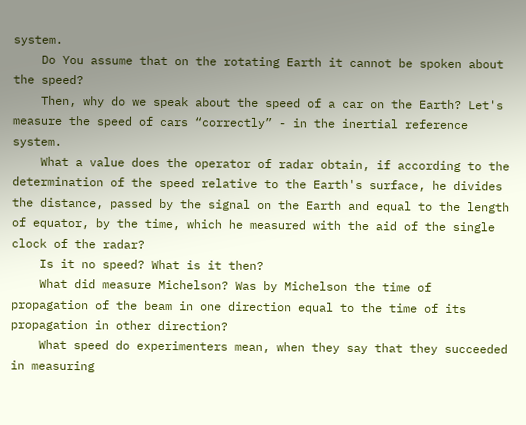system.
    Do You assume that on the rotating Earth it cannot be spoken about the speed?
    Then, why do we speak about the speed of a car on the Earth? Let's measure the speed of cars “correctly” - in the inertial reference system.
    What a value does the operator of radar obtain, if according to the determination of the speed relative to the Earth's surface, he divides the distance, passed by the signal on the Earth and equal to the length of equator, by the time, which he measured with the aid of the single clock of the radar?
    Is it no speed? What is it then?
    What did measure Michelson? Was by Michelson the time of propagation of the beam in one direction equal to the time of its propagation in other direction?
    What speed do experimenters mean, when they say that they succeeded in measuring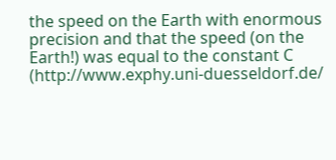the speed on the Earth with enormous precision and that the speed (on the Earth!) was equal to the constant C (http://www.exphy.uni-duesseldorf.de/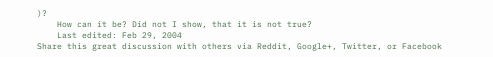)?
    How can it be? Did not I show, that it is not true?
    Last edited: Feb 29, 2004
Share this great discussion with others via Reddit, Google+, Twitter, or Facebook